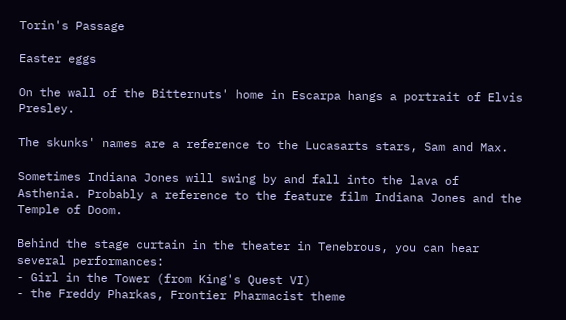Torin's Passage

Easter eggs

On the wall of the Bitternuts' home in Escarpa hangs a portrait of Elvis Presley.

The skunks' names are a reference to the Lucasarts stars, Sam and Max.

Sometimes Indiana Jones will swing by and fall into the lava of Asthenia. Probably a reference to the feature film Indiana Jones and the Temple of Doom.

Behind the stage curtain in the theater in Tenebrous, you can hear several performances:
- Girl in the Tower (from King's Quest VI)
- the Freddy Pharkas, Frontier Pharmacist theme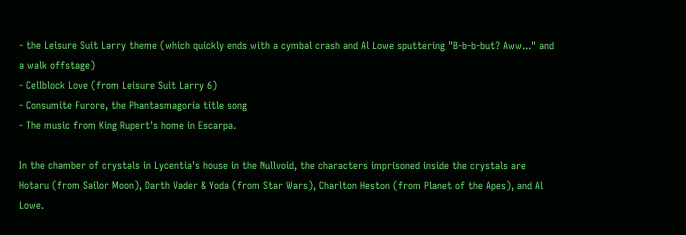- the Leisure Suit Larry theme (which quickly ends with a cymbal crash and Al Lowe sputtering "B-b-b-but? Aww..." and a walk offstage)
- Cellblock Love (from Leisure Suit Larry 6)
- Consumite Furore, the Phantasmagoria title song
- The music from King Rupert's home in Escarpa.

In the chamber of crystals in Lycentia's house in the Nullvoid, the characters imprisoned inside the crystals are Hotaru (from Sailor Moon), Darth Vader & Yoda (from Star Wars), Charlton Heston (from Planet of the Apes), and Al Lowe.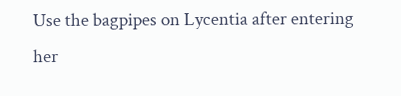Use the bagpipes on Lycentia after entering her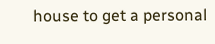house to get a personal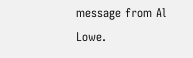message from Al Lowe.